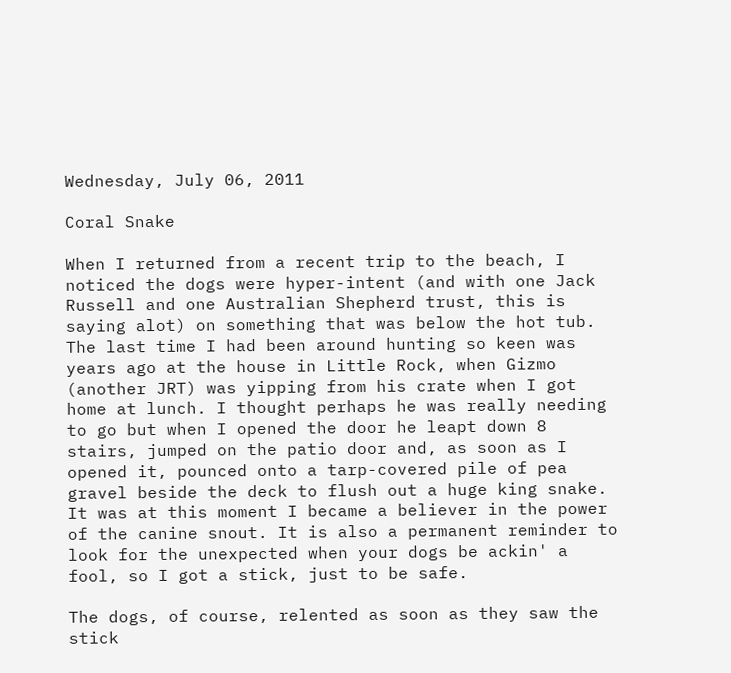Wednesday, July 06, 2011

Coral Snake

When I returned from a recent trip to the beach, I noticed the dogs were hyper-intent (and with one Jack Russell and one Australian Shepherd trust, this is saying alot) on something that was below the hot tub. The last time I had been around hunting so keen was years ago at the house in Little Rock, when Gizmo (another JRT) was yipping from his crate when I got home at lunch. I thought perhaps he was really needing to go but when I opened the door he leapt down 8 stairs, jumped on the patio door and, as soon as I opened it, pounced onto a tarp-covered pile of pea gravel beside the deck to flush out a huge king snake. It was at this moment I became a believer in the power of the canine snout. It is also a permanent reminder to look for the unexpected when your dogs be ackin' a fool, so I got a stick, just to be safe.

The dogs, of course, relented as soon as they saw the stick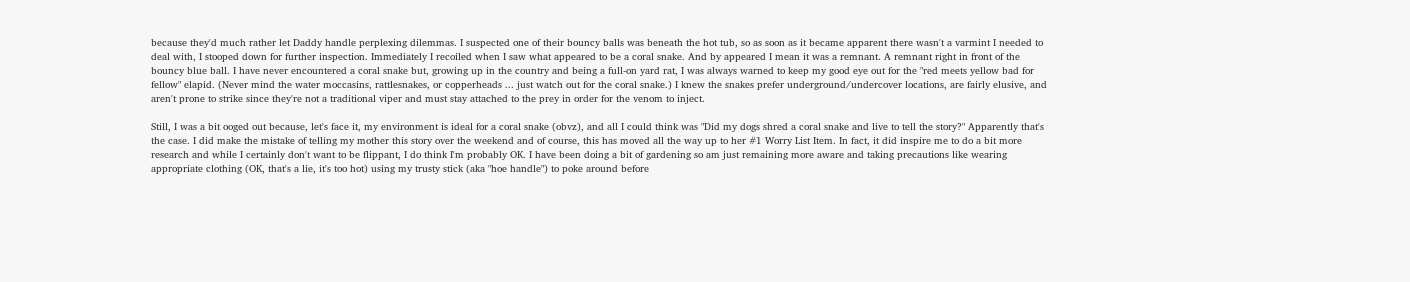because they'd much rather let Daddy handle perplexing dilemmas. I suspected one of their bouncy balls was beneath the hot tub, so as soon as it became apparent there wasn't a varmint I needed to deal with, I stooped down for further inspection. Immediately I recoiled when I saw what appeared to be a coral snake. And by appeared I mean it was a remnant. A remnant right in front of the bouncy blue ball. I have never encountered a coral snake but, growing up in the country and being a full-on yard rat, I was always warned to keep my good eye out for the "red meets yellow bad for fellow" elapid. (Never mind the water moccasins, rattlesnakes, or copperheads ... just watch out for the coral snake.) I knew the snakes prefer underground/undercover locations, are fairly elusive, and aren't prone to strike since they're not a traditional viper and must stay attached to the prey in order for the venom to inject.

Still, I was a bit ooged out because, let's face it, my environment is ideal for a coral snake (obvz), and all I could think was "Did my dogs shred a coral snake and live to tell the story?" Apparently that's the case. I did make the mistake of telling my mother this story over the weekend and of course, this has moved all the way up to her #1 Worry List Item. In fact, it did inspire me to do a bit more research and while I certainly don't want to be flippant, I do think I'm probably OK. I have been doing a bit of gardening so am just remaining more aware and taking precautions like wearing appropriate clothing (OK, that's a lie, it's too hot) using my trusty stick (aka "hoe handle") to poke around before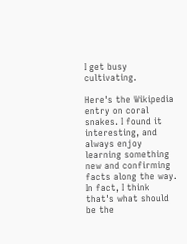I get busy cultivating.

Here's the Wikipedia entry on coral snakes. I found it interesting, and always enjoy learning something new and confirming facts along the way. In fact, I think that's what should be the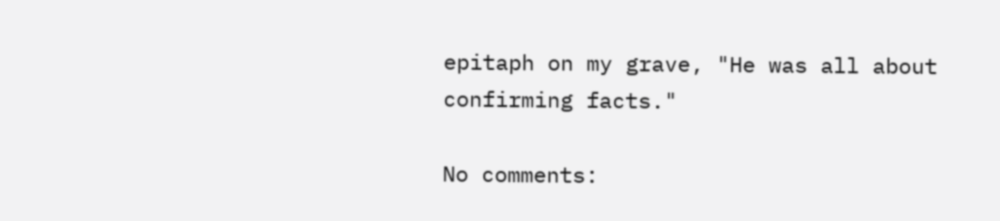epitaph on my grave, "He was all about confirming facts."

No comments: